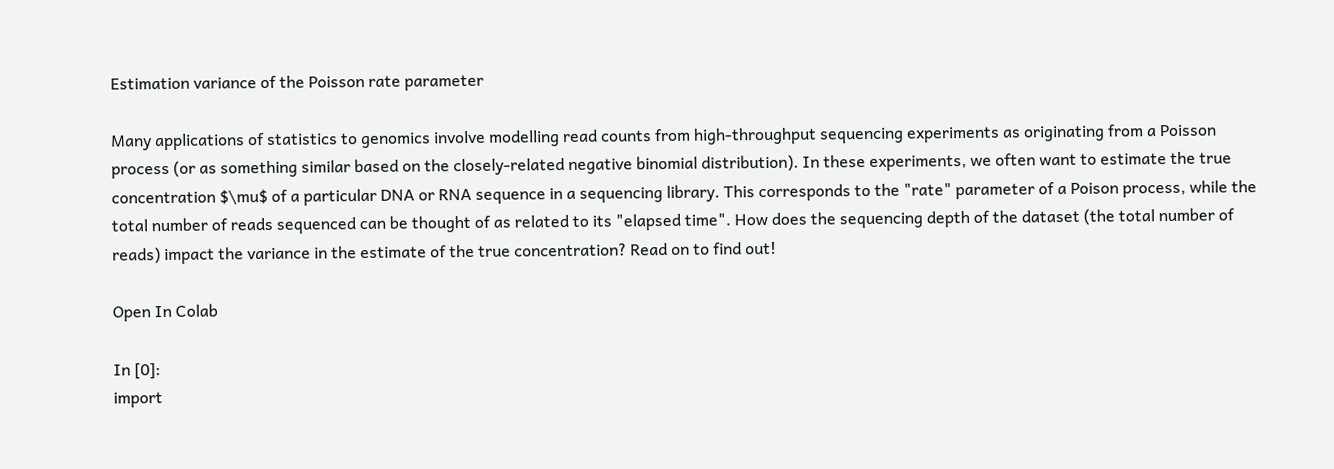Estimation variance of the Poisson rate parameter

Many applications of statistics to genomics involve modelling read counts from high-throughput sequencing experiments as originating from a Poisson process (or as something similar based on the closely-related negative binomial distribution). In these experiments, we often want to estimate the true concentration $\mu$ of a particular DNA or RNA sequence in a sequencing library. This corresponds to the "rate" parameter of a Poison process, while the total number of reads sequenced can be thought of as related to its "elapsed time". How does the sequencing depth of the dataset (the total number of reads) impact the variance in the estimate of the true concentration? Read on to find out!

Open In Colab

In [0]:
import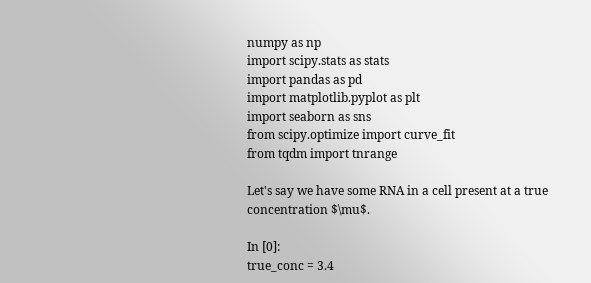numpy as np
import scipy.stats as stats
import pandas as pd
import matplotlib.pyplot as plt
import seaborn as sns
from scipy.optimize import curve_fit
from tqdm import tnrange

Let's say we have some RNA in a cell present at a true concentration $\mu$.

In [0]:
true_conc = 3.4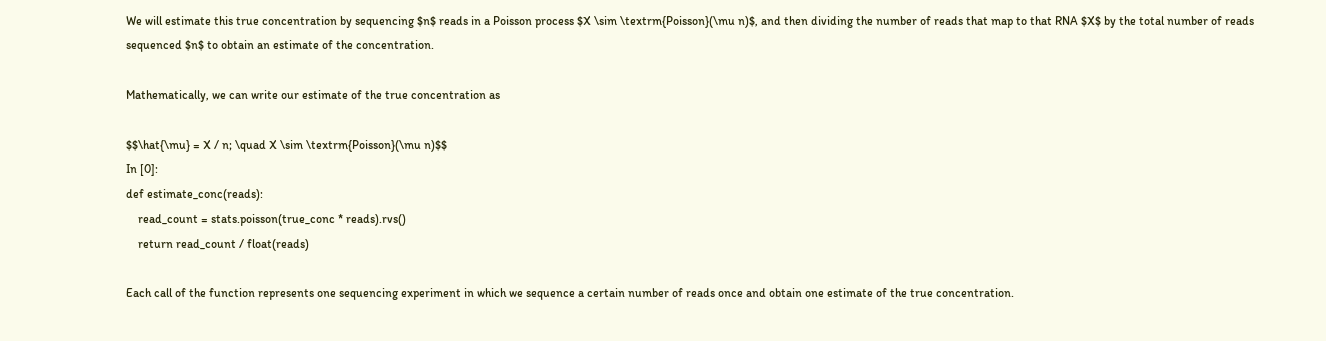We will estimate this true concentration by sequencing $n$ reads in a Poisson process $X \sim \textrm{Poisson}(\mu n)$, and then dividing the number of reads that map to that RNA $X$ by the total number of reads sequenced $n$ to obtain an estimate of the concentration.

Mathematically, we can write our estimate of the true concentration as

$$\hat{\mu} = X / n; \quad X \sim \textrm{Poisson}(\mu n)$$
In [0]:
def estimate_conc(reads):
    read_count = stats.poisson(true_conc * reads).rvs()
    return read_count / float(reads)

Each call of the function represents one sequencing experiment in which we sequence a certain number of reads once and obtain one estimate of the true concentration.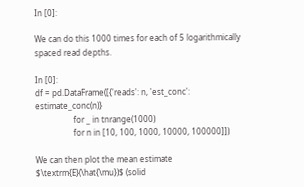In [0]:

We can do this 1000 times for each of 5 logarithmically spaced read depths.

In [0]:
df = pd.DataFrame([{'reads': n, 'est_conc': estimate_conc(n)}
                   for _ in tnrange(1000)
                   for n in [10, 100, 1000, 10000, 100000]])

We can then plot the mean estimate $\textrm{E}(\hat{\mu})$ (solid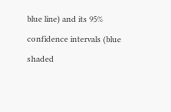blue line) and its 95% confidence intervals (blue shaded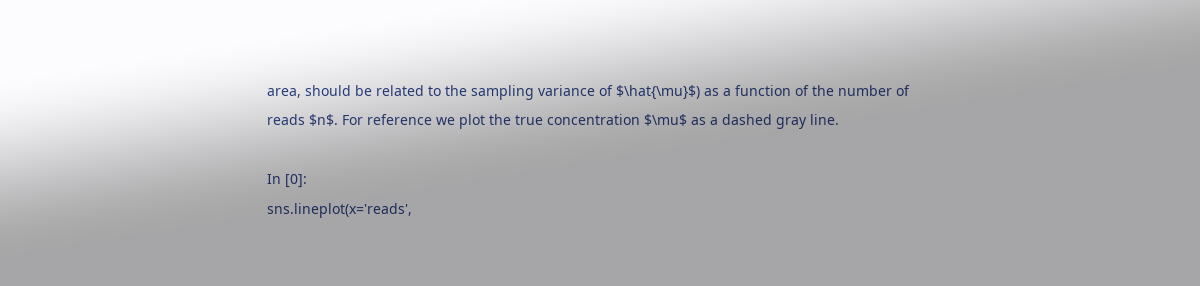area, should be related to the sampling variance of $\hat{\mu}$) as a function of the number of reads $n$. For reference we plot the true concentration $\mu$ as a dashed gray line.

In [0]:
sns.lineplot(x='reads',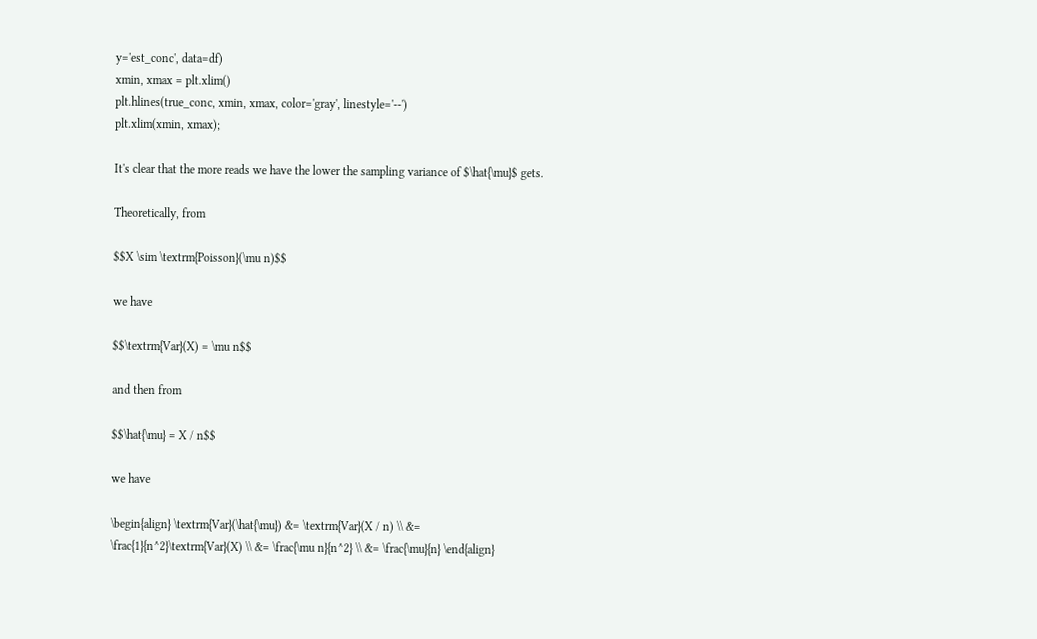y='est_conc', data=df)
xmin, xmax = plt.xlim()
plt.hlines(true_conc, xmin, xmax, color='gray', linestyle='--')
plt.xlim(xmin, xmax);

It's clear that the more reads we have the lower the sampling variance of $\hat{\mu}$ gets.

Theoretically, from

$$X \sim \textrm{Poisson}(\mu n)$$

we have

$$\textrm{Var}(X) = \mu n$$

and then from

$$\hat{\mu} = X / n$$

we have

\begin{align} \textrm{Var}(\hat{\mu}) &= \textrm{Var}(X / n) \\ &= \frac{1}{n^2}\textrm{Var}(X) \\ &= \frac{\mu n}{n^2} \\ &= \frac{\mu}{n} \end{align}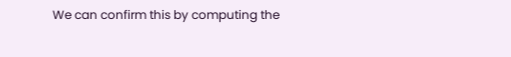We can confirm this by computing the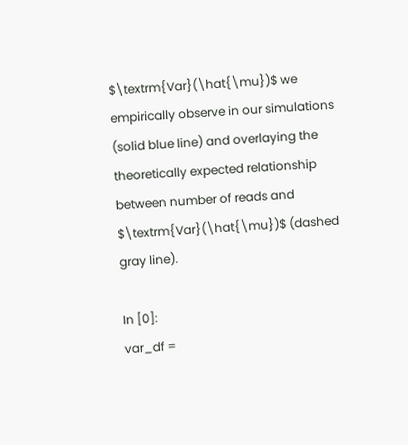$\textrm{Var}(\hat{\mu})$ we empirically observe in our simulations (solid blue line) and overlaying the theoretically expected relationship between number of reads and $\textrm{Var}(\hat{\mu})$ (dashed gray line).

In [0]:
var_df =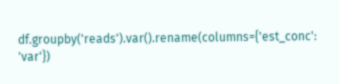df.groupby('reads').var().rename(columns={'est_conc': 'var'})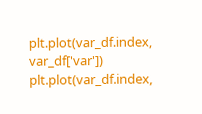plt.plot(var_df.index, var_df['var'])
plt.plot(var_df.index,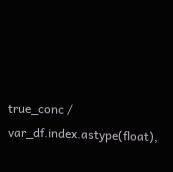true_conc / var_df.index.astype(float),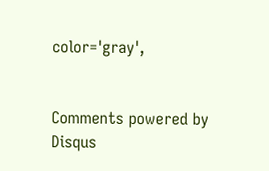color='gray',


Comments powered by Disqus